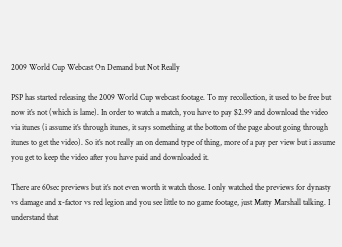2009 World Cup Webcast On Demand but Not Really

PSP has started releasing the 2009 World Cup webcast footage. To my recollection, it used to be free but now it’s not (which is lame). In order to watch a match, you have to pay $2.99 and download the video via itunes (i assume it’s through itunes, it says something at the bottom of the page about going through itunes to get the video). So it’s not really an on demand type of thing, more of a pay per view but i assume you get to keep the video after you have paid and downloaded it.

There are 60sec previews but it’s not even worth it watch those. I only watched the previews for dynasty vs damage and x-factor vs red legion and you see little to no game footage, just Matty Marshall talking. I understand that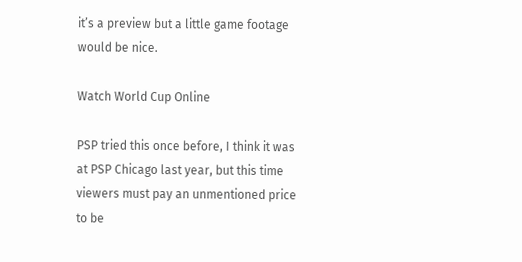it’s a preview but a little game footage would be nice.

Watch World Cup Online

PSP tried this once before, I think it was at PSP Chicago last year, but this time viewers must pay an unmentioned price to be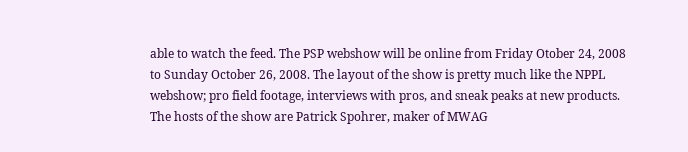able to watch the feed. The PSP webshow will be online from Friday Otober 24, 2008 to Sunday October 26, 2008. The layout of the show is pretty much like the NPPL webshow; pro field footage, interviews with pros, and sneak peaks at new products. The hosts of the show are Patrick Spohrer, maker of MWAG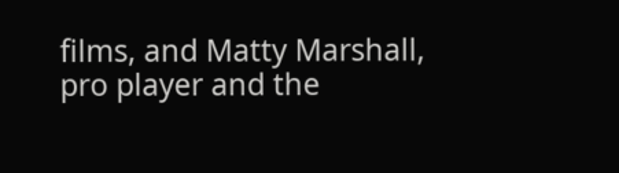films, and Matty Marshall, pro player and the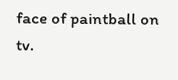face of paintball on tv.